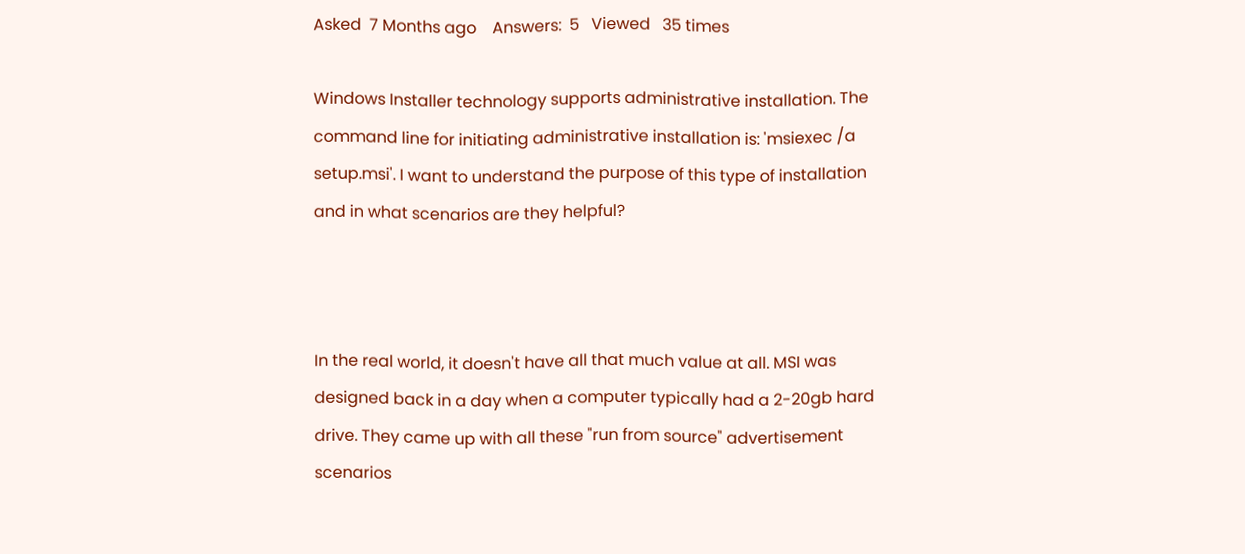Asked  7 Months ago    Answers:  5   Viewed   35 times

Windows Installer technology supports administrative installation. The command line for initiating administrative installation is: 'msiexec /a setup.msi'. I want to understand the purpose of this type of installation and in what scenarios are they helpful?



In the real world, it doesn't have all that much value at all. MSI was designed back in a day when a computer typically had a 2-20gb hard drive. They came up with all these "run from source" advertisement scenarios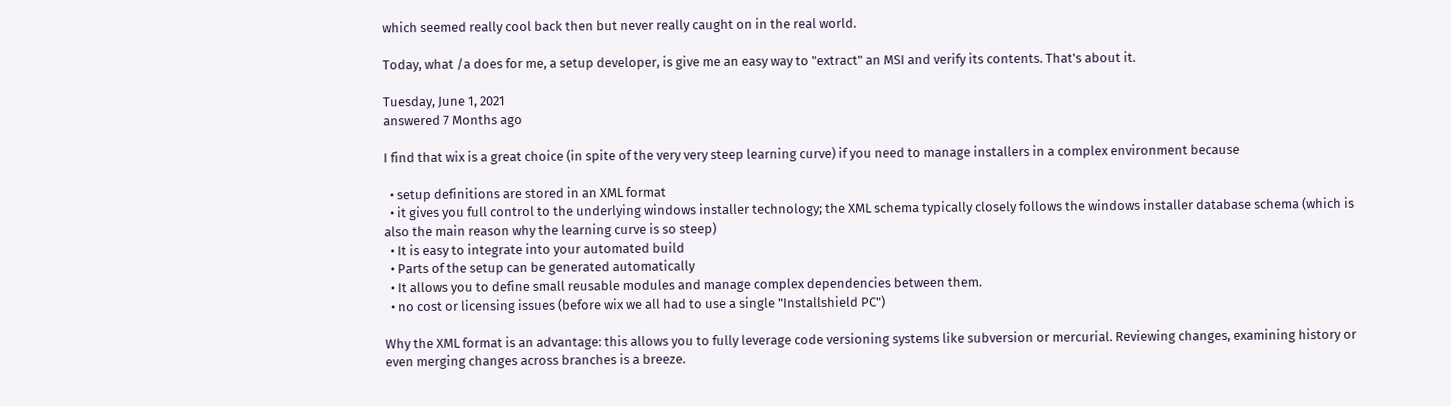which seemed really cool back then but never really caught on in the real world.

Today, what /a does for me, a setup developer, is give me an easy way to "extract" an MSI and verify its contents. That's about it.

Tuesday, June 1, 2021
answered 7 Months ago

I find that wix is a great choice (in spite of the very very steep learning curve) if you need to manage installers in a complex environment because

  • setup definitions are stored in an XML format
  • it gives you full control to the underlying windows installer technology; the XML schema typically closely follows the windows installer database schema (which is also the main reason why the learning curve is so steep)
  • It is easy to integrate into your automated build
  • Parts of the setup can be generated automatically
  • It allows you to define small reusable modules and manage complex dependencies between them.
  • no cost or licensing issues (before wix we all had to use a single "Installshield PC")

Why the XML format is an advantage: this allows you to fully leverage code versioning systems like subversion or mercurial. Reviewing changes, examining history or even merging changes across branches is a breeze.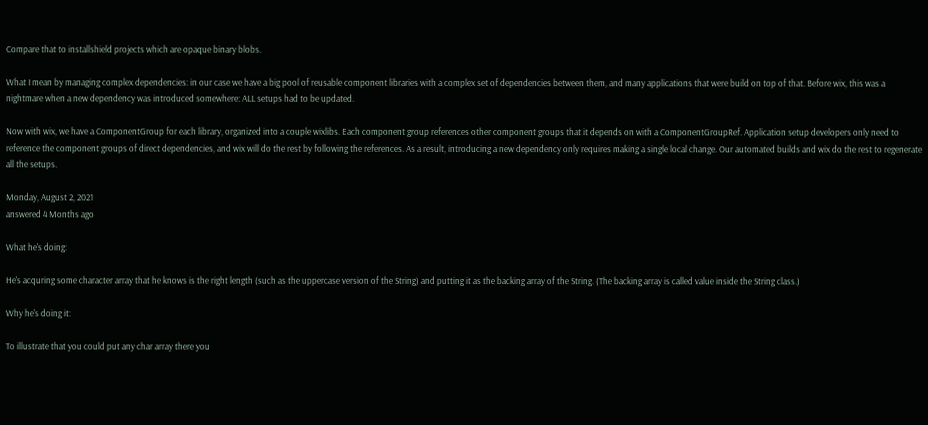Compare that to installshield projects which are opaque binary blobs.

What I mean by managing complex dependencies: in our case we have a big pool of reusable component libraries with a complex set of dependencies between them, and many applications that were build on top of that. Before wix, this was a nightmare when a new dependency was introduced somewhere: ALL setups had to be updated.

Now with wix, we have a ComponentGroup for each library, organized into a couple wixlibs. Each component group references other component groups that it depends on with a ComponentGroupRef. Application setup developers only need to reference the component groups of direct dependencies, and wix will do the rest by following the references. As a result, introducing a new dependency only requires making a single local change. Our automated builds and wix do the rest to regenerate all the setups.

Monday, August 2, 2021
answered 4 Months ago

What he's doing:

He's acquring some character array that he knows is the right length (such as the uppercase version of the String) and putting it as the backing array of the String. (The backing array is called value inside the String class.)

Why he's doing it:

To illustrate that you could put any char array there you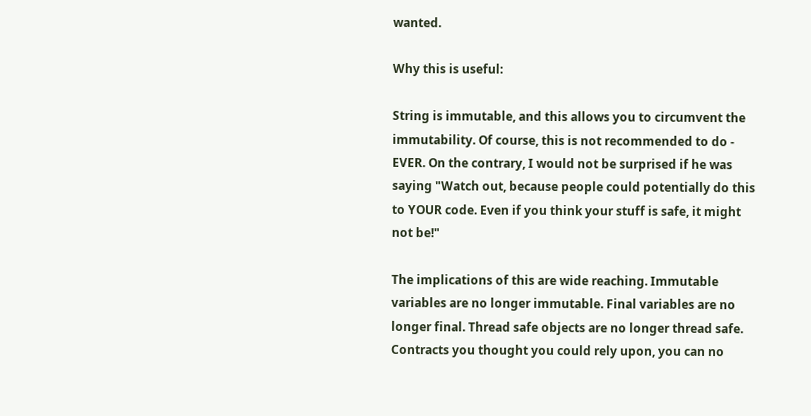wanted.

Why this is useful:

String is immutable, and this allows you to circumvent the immutability. Of course, this is not recommended to do - EVER. On the contrary, I would not be surprised if he was saying "Watch out, because people could potentially do this to YOUR code. Even if you think your stuff is safe, it might not be!"

The implications of this are wide reaching. Immutable variables are no longer immutable. Final variables are no longer final. Thread safe objects are no longer thread safe. Contracts you thought you could rely upon, you can no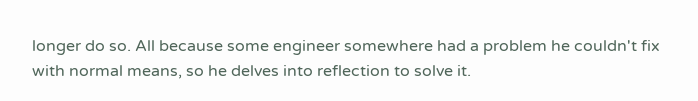longer do so. All because some engineer somewhere had a problem he couldn't fix with normal means, so he delves into reflection to solve it.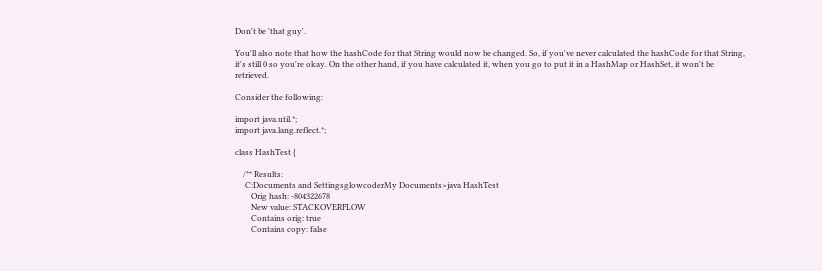Don't be 'that guy'.

You'll also note that how the hashCode for that String would now be changed. So, if you've never calculated the hashCode for that String, it's still 0 so you're okay. On the other hand, if you have calculated it, when you go to put it in a HashMap or HashSet, it won't be retrieved.

Consider the following:

import java.util.*;
import java.lang.reflect.*;

class HashTest {

    /** Results:
     C:Documents and SettingsglowcoderMy Documents>java HashTest
        Orig hash: -804322678
        New value: STACKOVERFLOW
        Contains orig: true
        Contains copy: false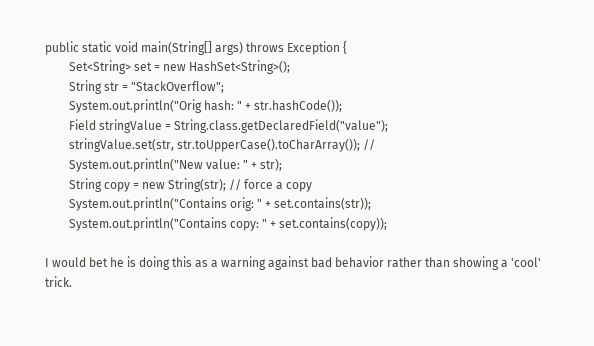public static void main(String[] args) throws Exception {
        Set<String> set = new HashSet<String>();
        String str = "StackOverflow";
        System.out.println("Orig hash: " + str.hashCode());
        Field stringValue = String.class.getDeclaredField("value");
        stringValue.set(str, str.toUpperCase().toCharArray()); //
        System.out.println("New value: " + str);
        String copy = new String(str); // force a copy
        System.out.println("Contains orig: " + set.contains(str));
        System.out.println("Contains copy: " + set.contains(copy));

I would bet he is doing this as a warning against bad behavior rather than showing a 'cool' trick.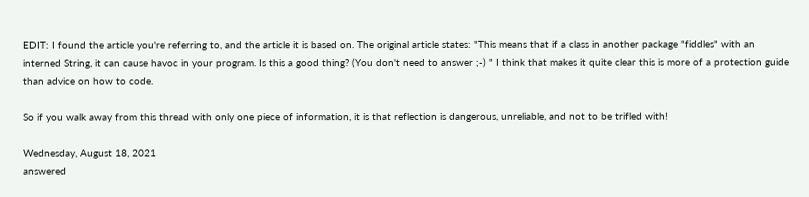EDIT: I found the article you're referring to, and the article it is based on. The original article states: "This means that if a class in another package "fiddles" with an interned String, it can cause havoc in your program. Is this a good thing? (You don't need to answer ;-) " I think that makes it quite clear this is more of a protection guide than advice on how to code.

So if you walk away from this thread with only one piece of information, it is that reflection is dangerous, unreliable, and not to be trifled with!

Wednesday, August 18, 2021
answered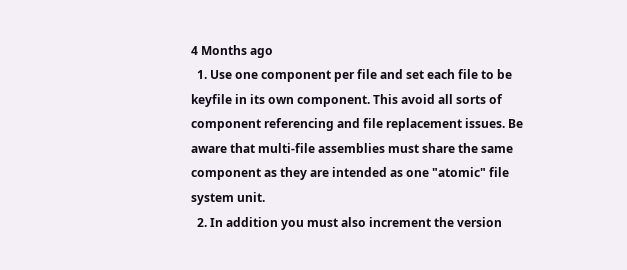4 Months ago
  1. Use one component per file and set each file to be keyfile in its own component. This avoid all sorts of component referencing and file replacement issues. Be aware that multi-file assemblies must share the same component as they are intended as one "atomic" file system unit.
  2. In addition you must also increment the version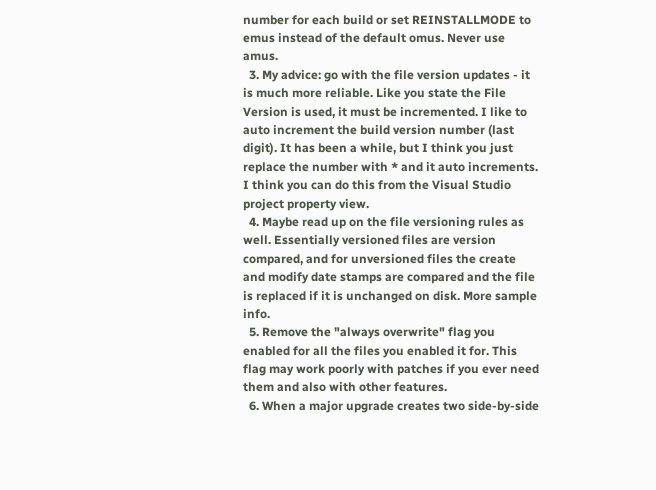number for each build or set REINSTALLMODE to emus instead of the default omus. Never use amus.
  3. My advice: go with the file version updates - it is much more reliable. Like you state the File Version is used, it must be incremented. I like to auto increment the build version number (last digit). It has been a while, but I think you just replace the number with * and it auto increments. I think you can do this from the Visual Studio project property view.
  4. Maybe read up on the file versioning rules as well. Essentially versioned files are version compared, and for unversioned files the create and modify date stamps are compared and the file is replaced if it is unchanged on disk. More sample info.
  5. Remove the "always overwrite" flag you enabled for all the files you enabled it for. This flag may work poorly with patches if you ever need them and also with other features.
  6. When a major upgrade creates two side-by-side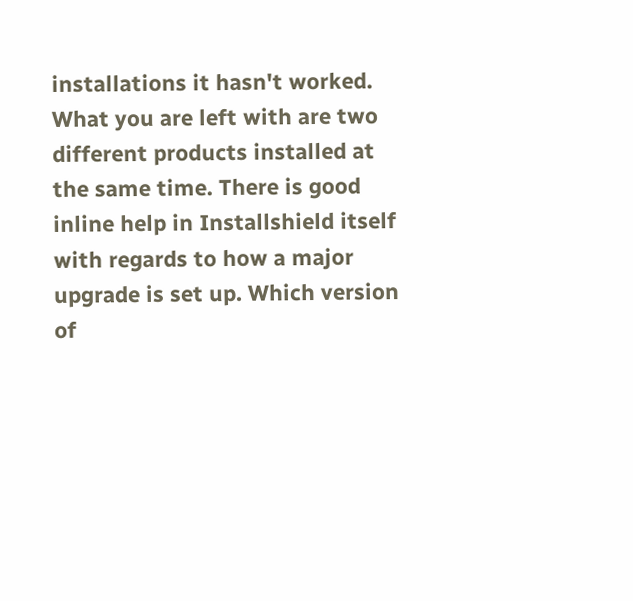installations it hasn't worked. What you are left with are two different products installed at the same time. There is good inline help in Installshield itself with regards to how a major upgrade is set up. Which version of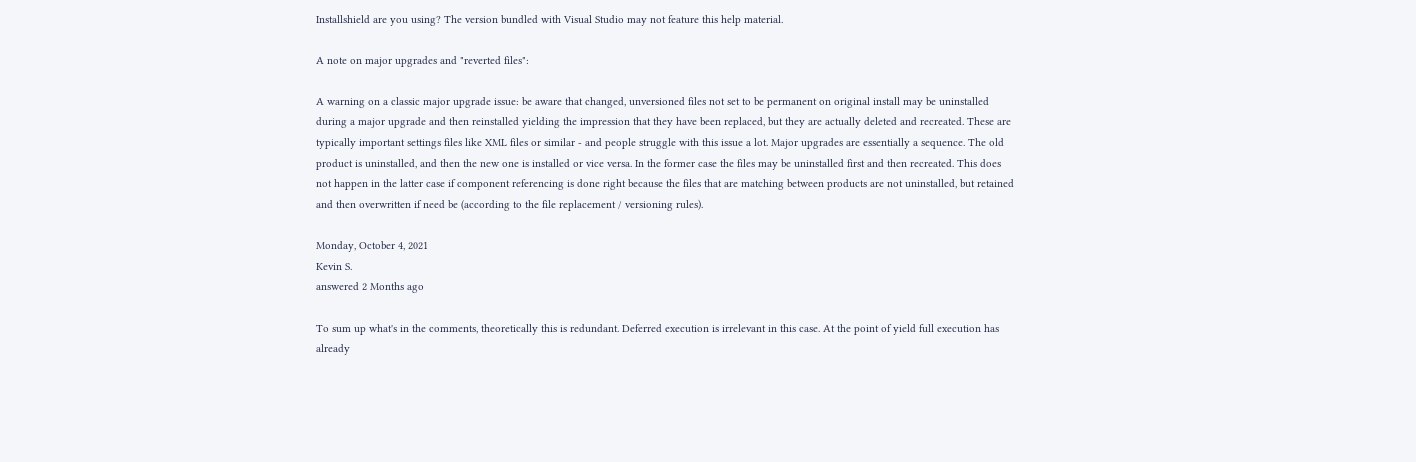Installshield are you using? The version bundled with Visual Studio may not feature this help material.

A note on major upgrades and "reverted files":

A warning on a classic major upgrade issue: be aware that changed, unversioned files not set to be permanent on original install may be uninstalled during a major upgrade and then reinstalled yielding the impression that they have been replaced, but they are actually deleted and recreated. These are typically important settings files like XML files or similar - and people struggle with this issue a lot. Major upgrades are essentially a sequence. The old product is uninstalled, and then the new one is installed or vice versa. In the former case the files may be uninstalled first and then recreated. This does not happen in the latter case if component referencing is done right because the files that are matching between products are not uninstalled, but retained and then overwritten if need be (according to the file replacement / versioning rules).

Monday, October 4, 2021
Kevin S.
answered 2 Months ago

To sum up what's in the comments, theoretically this is redundant. Deferred execution is irrelevant in this case. At the point of yield full execution has already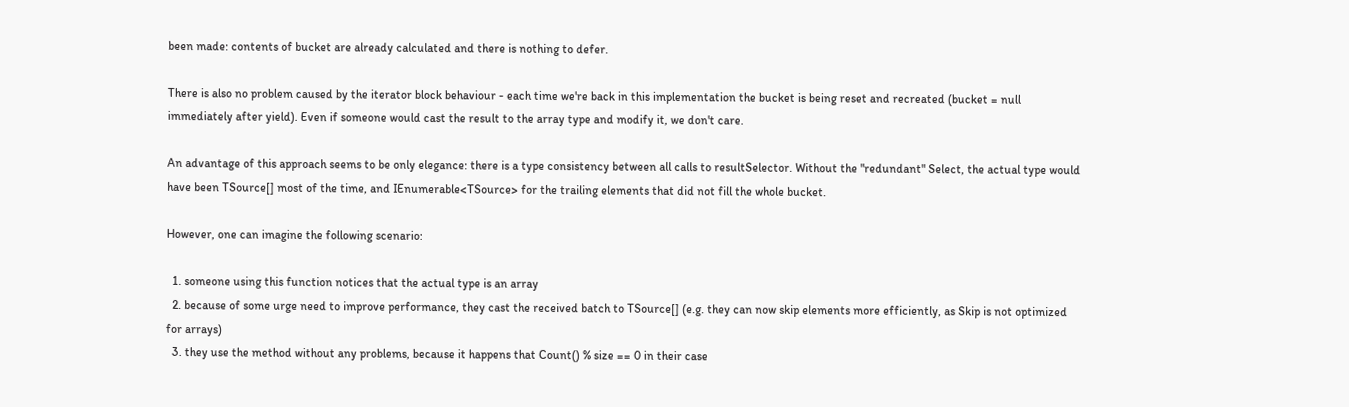been made: contents of bucket are already calculated and there is nothing to defer.

There is also no problem caused by the iterator block behaviour - each time we're back in this implementation the bucket is being reset and recreated (bucket = null immediately after yield). Even if someone would cast the result to the array type and modify it, we don't care.

An advantage of this approach seems to be only elegance: there is a type consistency between all calls to resultSelector. Without the "redundant" Select, the actual type would have been TSource[] most of the time, and IEnumerable<TSource> for the trailing elements that did not fill the whole bucket.

However, one can imagine the following scenario:

  1. someone using this function notices that the actual type is an array
  2. because of some urge need to improve performance, they cast the received batch to TSource[] (e.g. they can now skip elements more efficiently, as Skip is not optimized for arrays)
  3. they use the method without any problems, because it happens that Count() % size == 0 in their case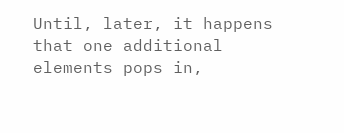Until, later, it happens that one additional elements pops in,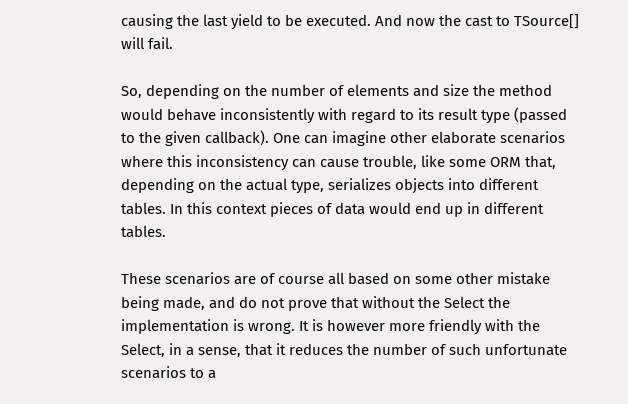causing the last yield to be executed. And now the cast to TSource[] will fail.

So, depending on the number of elements and size the method would behave inconsistently with regard to its result type (passed to the given callback). One can imagine other elaborate scenarios where this inconsistency can cause trouble, like some ORM that, depending on the actual type, serializes objects into different tables. In this context pieces of data would end up in different tables.

These scenarios are of course all based on some other mistake being made, and do not prove that without the Select the implementation is wrong. It is however more friendly with the Select, in a sense, that it reduces the number of such unfortunate scenarios to a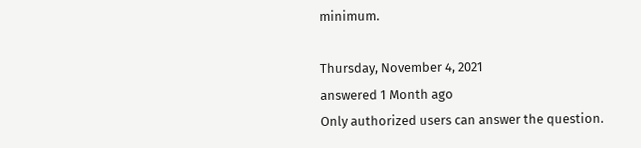minimum.

Thursday, November 4, 2021
answered 1 Month ago
Only authorized users can answer the question.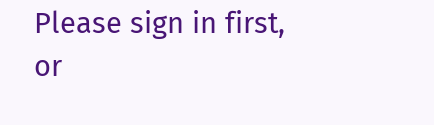Please sign in first, or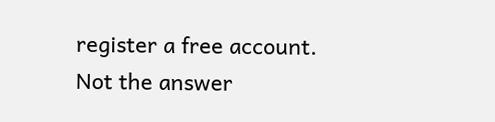register a free account.
Not the answer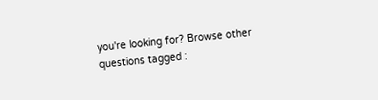you're looking for? Browse other questions tagged :